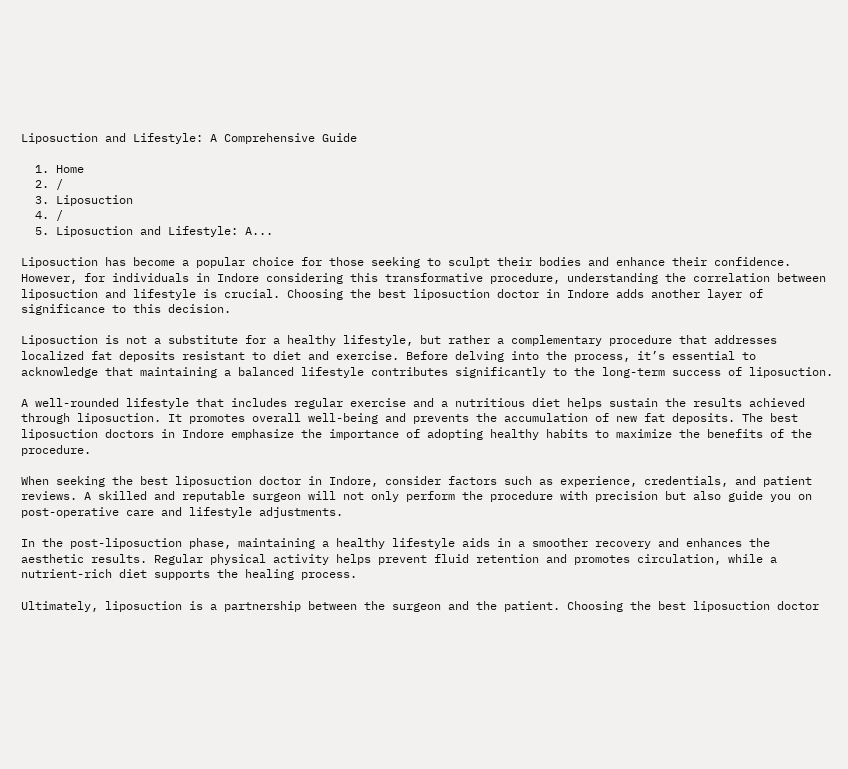Liposuction and Lifestyle: A Comprehensive Guide

  1. Home
  2. /
  3. Liposuction
  4. /
  5. Liposuction and Lifestyle: A...

Liposuction has become a popular choice for those seeking to sculpt their bodies and enhance their confidence. However, for individuals in Indore considering this transformative procedure, understanding the correlation between liposuction and lifestyle is crucial. Choosing the best liposuction doctor in Indore adds another layer of significance to this decision.

Liposuction is not a substitute for a healthy lifestyle, but rather a complementary procedure that addresses localized fat deposits resistant to diet and exercise. Before delving into the process, it’s essential to acknowledge that maintaining a balanced lifestyle contributes significantly to the long-term success of liposuction.

A well-rounded lifestyle that includes regular exercise and a nutritious diet helps sustain the results achieved through liposuction. It promotes overall well-being and prevents the accumulation of new fat deposits. The best liposuction doctors in Indore emphasize the importance of adopting healthy habits to maximize the benefits of the procedure.

When seeking the best liposuction doctor in Indore, consider factors such as experience, credentials, and patient reviews. A skilled and reputable surgeon will not only perform the procedure with precision but also guide you on post-operative care and lifestyle adjustments.

In the post-liposuction phase, maintaining a healthy lifestyle aids in a smoother recovery and enhances the aesthetic results. Regular physical activity helps prevent fluid retention and promotes circulation, while a nutrient-rich diet supports the healing process.

Ultimately, liposuction is a partnership between the surgeon and the patient. Choosing the best liposuction doctor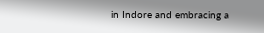in Indore and embracing a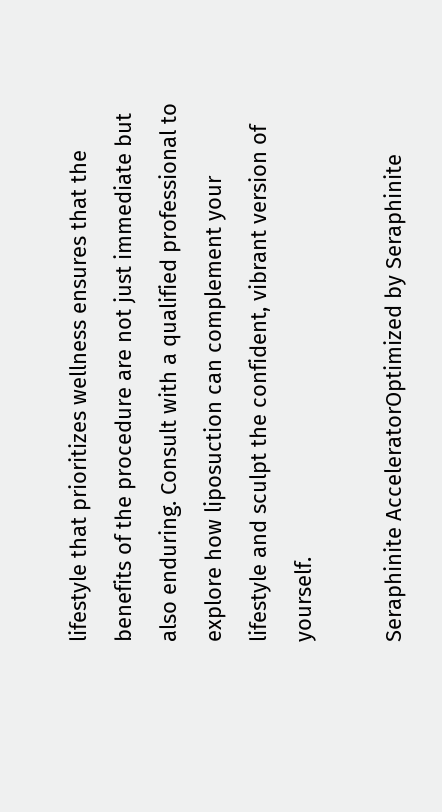lifestyle that prioritizes wellness ensures that the benefits of the procedure are not just immediate but also enduring. Consult with a qualified professional to explore how liposuction can complement your lifestyle and sculpt the confident, vibrant version of yourself.

Seraphinite AcceleratorOptimized by Seraphinite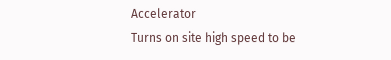Accelerator
Turns on site high speed to be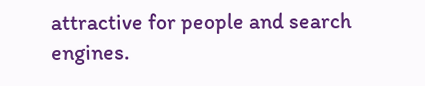attractive for people and search engines.